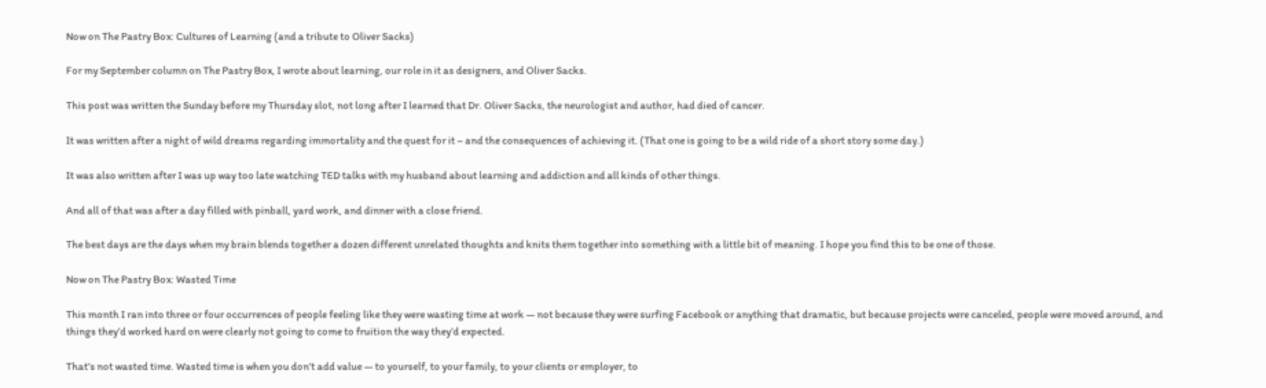Now on The Pastry Box: Cultures of Learning (and a tribute to Oliver Sacks)

For my September column on The Pastry Box, I wrote about learning, our role in it as designers, and Oliver Sacks.

This post was written the Sunday before my Thursday slot, not long after I learned that Dr. Oliver Sacks, the neurologist and author, had died of cancer.

It was written after a night of wild dreams regarding immortality and the quest for it – and the consequences of achieving it. (That one is going to be a wild ride of a short story some day.)

It was also written after I was up way too late watching TED talks with my husband about learning and addiction and all kinds of other things.

And all of that was after a day filled with pinball, yard work, and dinner with a close friend.

The best days are the days when my brain blends together a dozen different unrelated thoughts and knits them together into something with a little bit of meaning. I hope you find this to be one of those.

Now on The Pastry Box: Wasted Time

This month I ran into three or four occurrences of people feeling like they were wasting time at work — not because they were surfing Facebook or anything that dramatic, but because projects were canceled, people were moved around, and things they’d worked hard on were clearly not going to come to fruition the way they’d expected.

That’s not wasted time. Wasted time is when you don’t add value — to yourself, to your family, to your clients or employer, to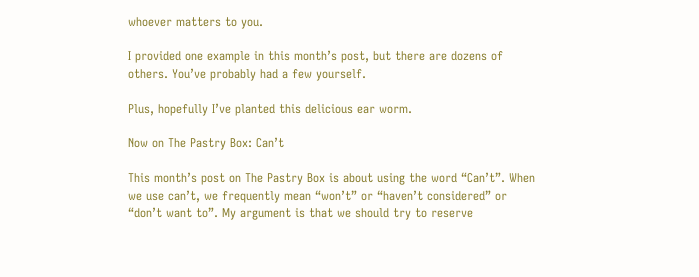whoever matters to you.

I provided one example in this month’s post, but there are dozens of others. You’ve probably had a few yourself.

Plus, hopefully I’ve planted this delicious ear worm.

Now on The Pastry Box: Can’t

This month’s post on The Pastry Box is about using the word “Can’t”. When we use can’t, we frequently mean “won’t” or “haven’t considered” or “don’t want to”. My argument is that we should try to reserve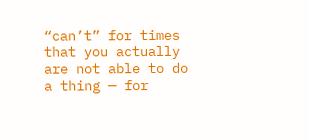“can’t” for times that you actually are not able to do a thing — for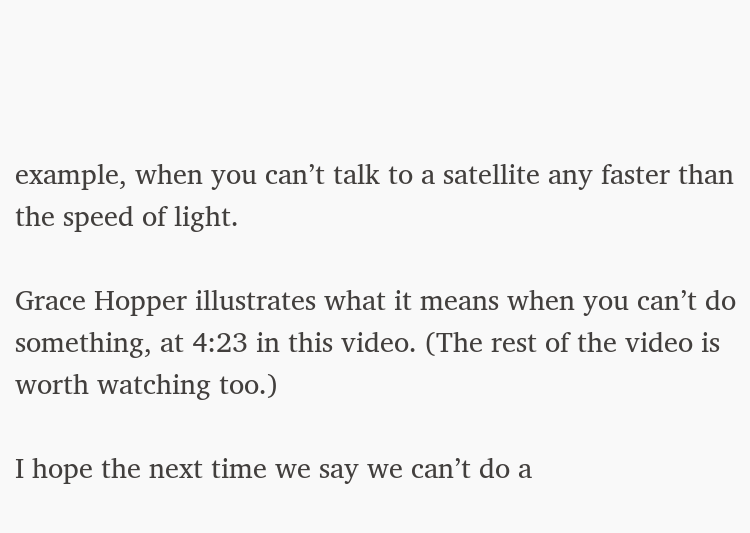example, when you can’t talk to a satellite any faster than the speed of light.

Grace Hopper illustrates what it means when you can’t do something, at 4:23 in this video. (The rest of the video is worth watching too.)

I hope the next time we say we can’t do a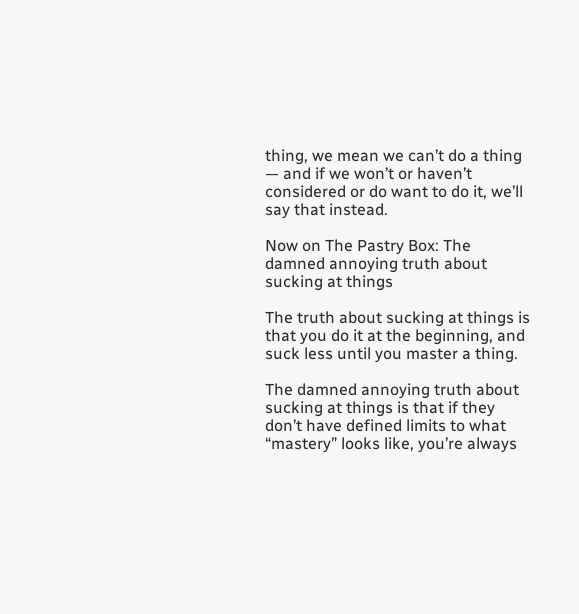thing, we mean we can’t do a thing — and if we won’t or haven’t considered or do want to do it, we’ll say that instead.

Now on The Pastry Box: The damned annoying truth about sucking at things

The truth about sucking at things is that you do it at the beginning, and suck less until you master a thing.

The damned annoying truth about sucking at things is that if they don’t have defined limits to what “mastery” looks like, you’re always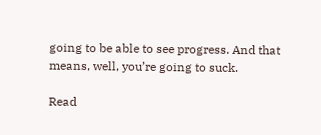going to be able to see progress. And that means, well, you’re going to suck.

Read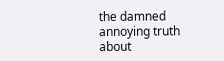the damned annoying truth about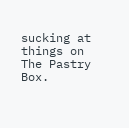sucking at things on The Pastry Box.